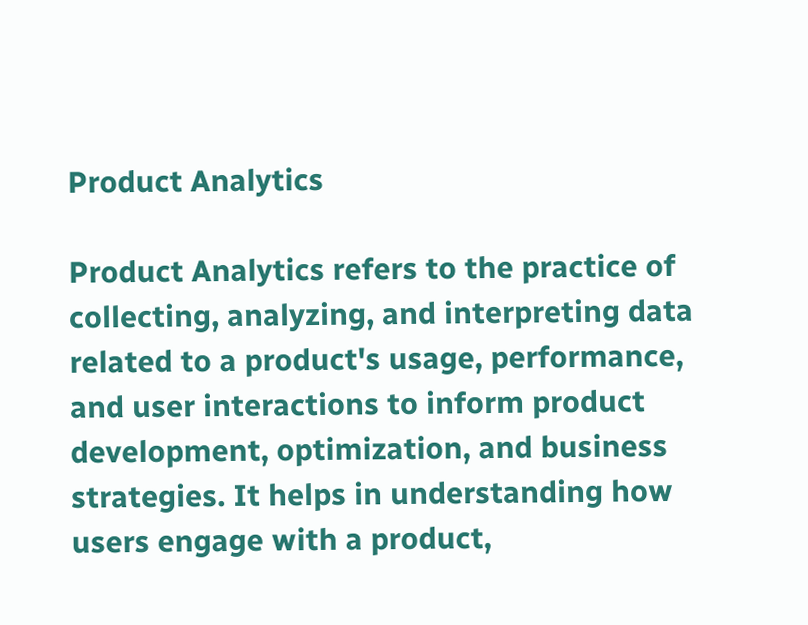Product Analytics

Product Analytics refers to the practice of collecting, analyzing, and interpreting data related to a product's usage, performance, and user interactions to inform product development, optimization, and business strategies. It helps in understanding how users engage with a product,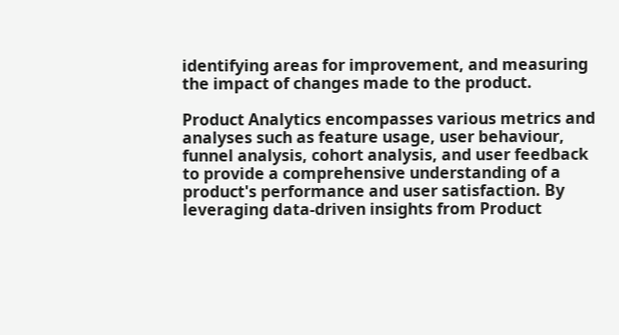identifying areas for improvement, and measuring the impact of changes made to the product.

Product Analytics encompasses various metrics and analyses such as feature usage, user behaviour, funnel analysis, cohort analysis, and user feedback to provide a comprehensive understanding of a product's performance and user satisfaction. By leveraging data-driven insights from Product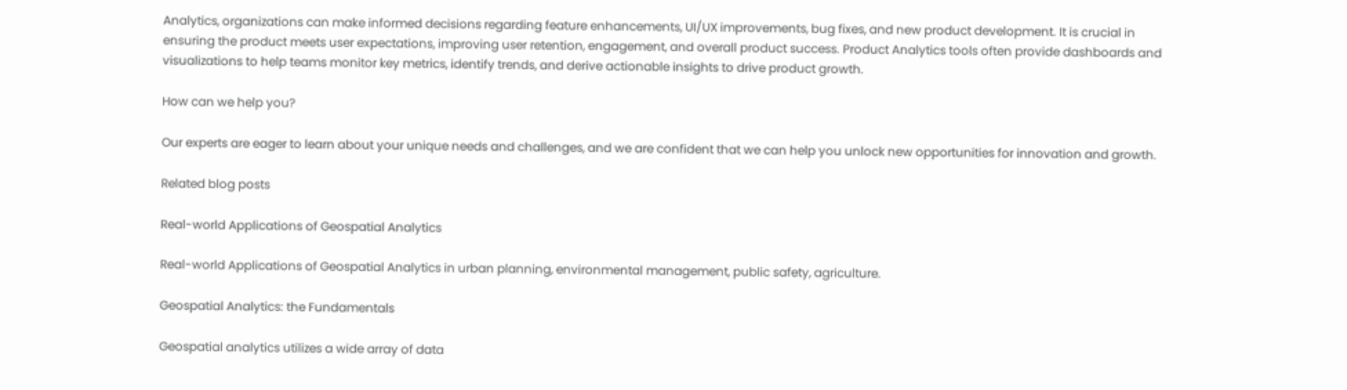Analytics, organizations can make informed decisions regarding feature enhancements, UI/UX improvements, bug fixes, and new product development. It is crucial in ensuring the product meets user expectations, improving user retention, engagement, and overall product success. Product Analytics tools often provide dashboards and visualizations to help teams monitor key metrics, identify trends, and derive actionable insights to drive product growth.

How can we help you?

Our experts are eager to learn about your unique needs and challenges, and we are confident that we can help you unlock new opportunities for innovation and growth.

Related blog posts

Real-world Applications of Geospatial Analytics

Real-world Applications of Geospatial Analytics in urban planning, environmental management, public safety, agriculture.

Geospatial Analytics: the Fundamentals

Geospatial analytics utilizes a wide array of data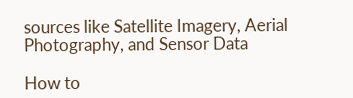sources like Satellite Imagery, Aerial Photography, and Sensor Data

How to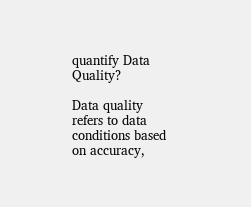quantify Data Quality?

Data quality refers to data conditions based on accuracy,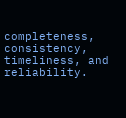completeness, consistency, timeliness, and reliability.